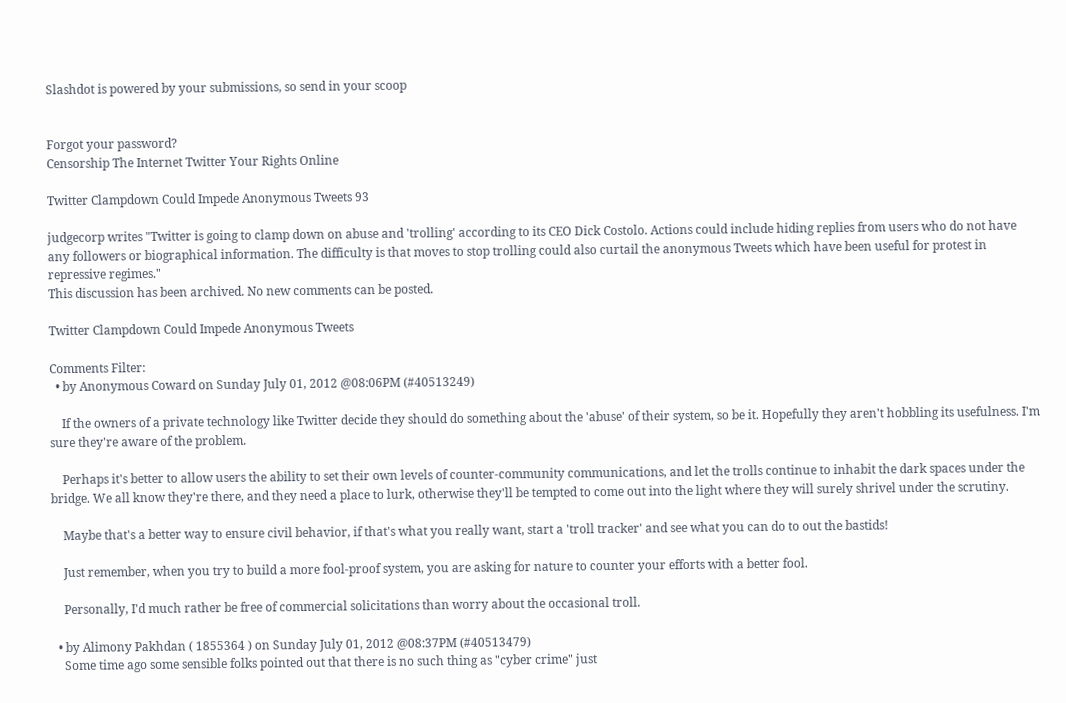Slashdot is powered by your submissions, so send in your scoop


Forgot your password?
Censorship The Internet Twitter Your Rights Online

Twitter Clampdown Could Impede Anonymous Tweets 93

judgecorp writes "Twitter is going to clamp down on abuse and 'trolling' according to its CEO Dick Costolo. Actions could include hiding replies from users who do not have any followers or biographical information. The difficulty is that moves to stop trolling could also curtail the anonymous Tweets which have been useful for protest in repressive regimes."
This discussion has been archived. No new comments can be posted.

Twitter Clampdown Could Impede Anonymous Tweets

Comments Filter:
  • by Anonymous Coward on Sunday July 01, 2012 @08:06PM (#40513249)

    If the owners of a private technology like Twitter decide they should do something about the 'abuse' of their system, so be it. Hopefully they aren't hobbling its usefulness. I'm sure they're aware of the problem.

    Perhaps it's better to allow users the ability to set their own levels of counter-community communications, and let the trolls continue to inhabit the dark spaces under the bridge. We all know they're there, and they need a place to lurk, otherwise they'll be tempted to come out into the light where they will surely shrivel under the scrutiny.

    Maybe that's a better way to ensure civil behavior, if that's what you really want, start a 'troll tracker' and see what you can do to out the bastids!

    Just remember, when you try to build a more fool-proof system, you are asking for nature to counter your efforts with a better fool.

    Personally, I'd much rather be free of commercial solicitations than worry about the occasional troll.

  • by Alimony Pakhdan ( 1855364 ) on Sunday July 01, 2012 @08:37PM (#40513479)
    Some time ago some sensible folks pointed out that there is no such thing as "cyber crime" just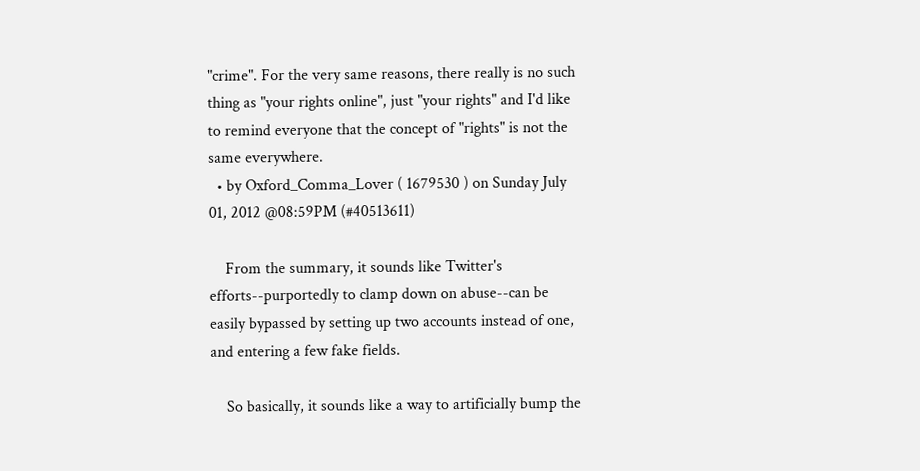"crime". For the very same reasons, there really is no such thing as "your rights online", just "your rights" and I'd like to remind everyone that the concept of "rights" is not the same everywhere.
  • by Oxford_Comma_Lover ( 1679530 ) on Sunday July 01, 2012 @08:59PM (#40513611)

    From the summary, it sounds like Twitter's efforts--purportedly to clamp down on abuse--can be easily bypassed by setting up two accounts instead of one, and entering a few fake fields.

    So basically, it sounds like a way to artificially bump the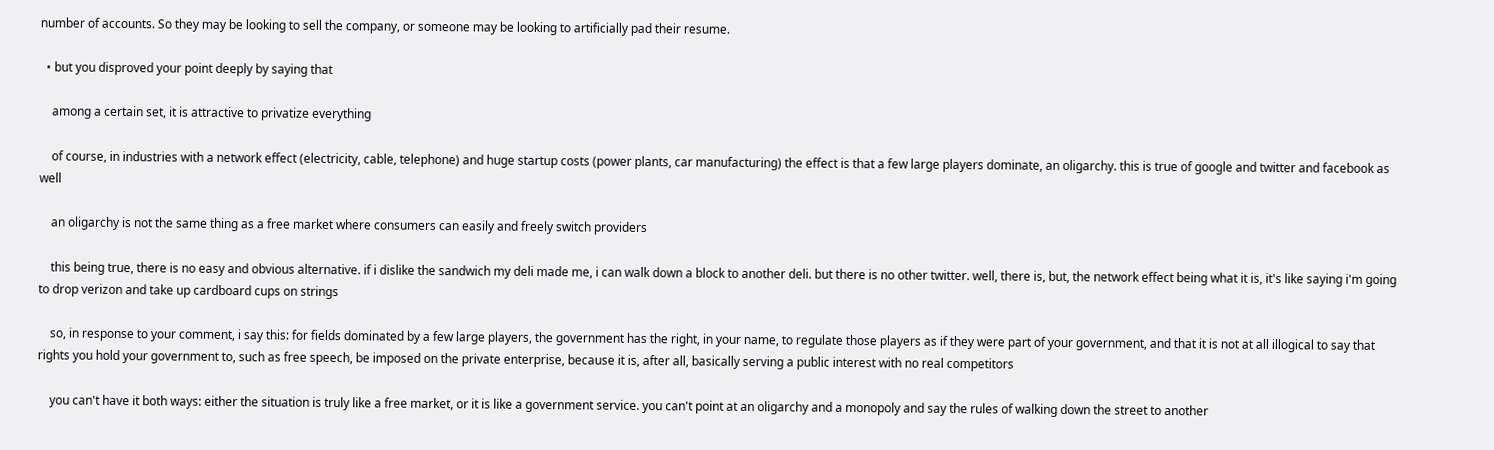number of accounts. So they may be looking to sell the company, or someone may be looking to artificially pad their resume.

  • but you disproved your point deeply by saying that

    among a certain set, it is attractive to privatize everything

    of course, in industries with a network effect (electricity, cable, telephone) and huge startup costs (power plants, car manufacturing) the effect is that a few large players dominate, an oligarchy. this is true of google and twitter and facebook as well

    an oligarchy is not the same thing as a free market where consumers can easily and freely switch providers

    this being true, there is no easy and obvious alternative. if i dislike the sandwich my deli made me, i can walk down a block to another deli. but there is no other twitter. well, there is, but, the network effect being what it is, it's like saying i'm going to drop verizon and take up cardboard cups on strings

    so, in response to your comment, i say this: for fields dominated by a few large players, the government has the right, in your name, to regulate those players as if they were part of your government, and that it is not at all illogical to say that rights you hold your government to, such as free speech, be imposed on the private enterprise, because it is, after all, basically serving a public interest with no real competitors

    you can't have it both ways: either the situation is truly like a free market, or it is like a government service. you can't point at an oligarchy and a monopoly and say the rules of walking down the street to another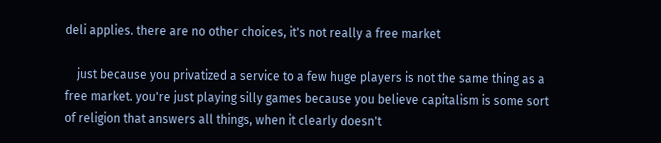deli applies. there are no other choices, it's not really a free market

    just because you privatized a service to a few huge players is not the same thing as a free market. you're just playing silly games because you believe capitalism is some sort of religion that answers all things, when it clearly doesn't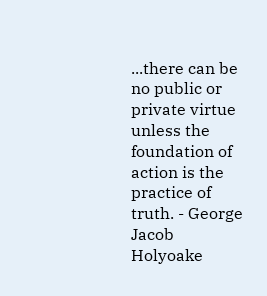...there can be no public or private virtue unless the foundation of action is the practice of truth. - George Jacob Holyoake